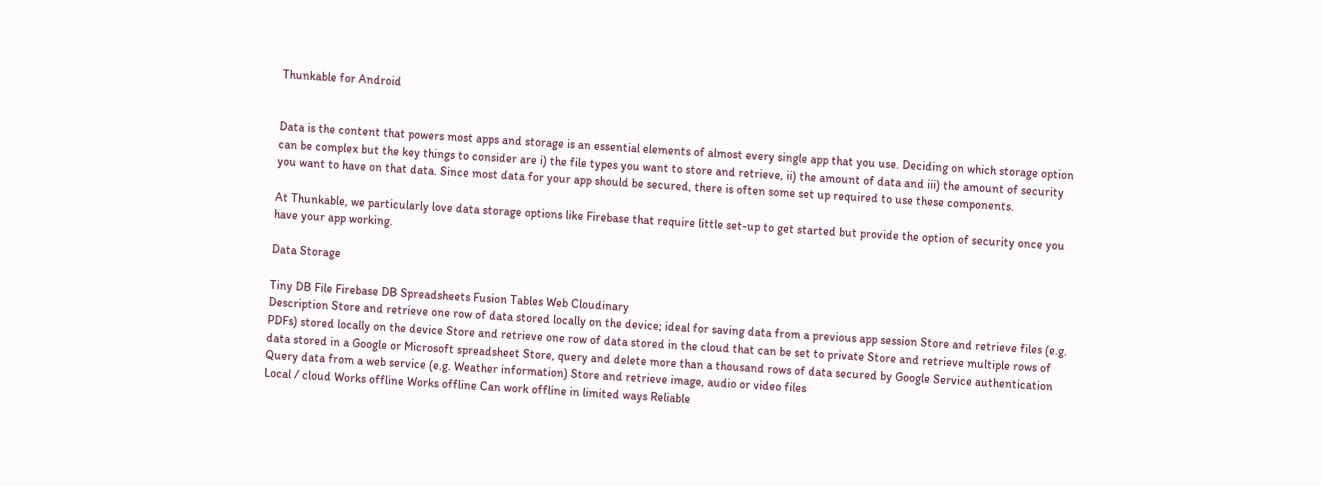Thunkable for Android


Data is the content that powers most apps and storage is an essential elements of almost every single app that you use. Deciding on which storage option can be complex but the key things to consider are i) the file types you want to store and retrieve, ii) the amount of data and iii) the amount of security you want to have on that data. Since most data for your app should be secured, there is often some set up required to use these components.

At Thunkable, we particularly love data storage options like Firebase that require little set-up to get started but provide the option of security once you have your app working.

Data Storage

Tiny DB File Firebase DB Spreadsheets Fusion Tables Web Cloudinary
Description Store and retrieve one row of data stored locally on the device; ideal for saving data from a previous app session Store and retrieve files (e.g. PDFs) stored locally on the device Store and retrieve one row of data stored in the cloud that can be set to private Store and retrieve multiple rows of data stored in a Google or Microsoft spreadsheet Store, query and delete more than a thousand rows of data secured by Google Service authentication Query data from a web service (e.g. Weather information) Store and retrieve image, audio or video files
Local / cloud Works offline Works offline Can work offline in limited ways Reliable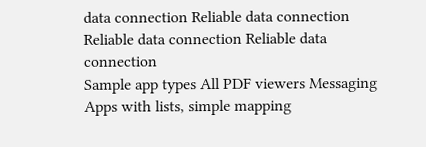data connection Reliable data connection Reliable data connection Reliable data connection
Sample app types All PDF viewers Messaging Apps with lists, simple mapping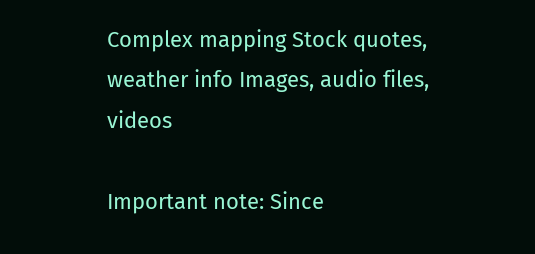Complex mapping Stock quotes, weather info Images, audio files, videos

Important note: Since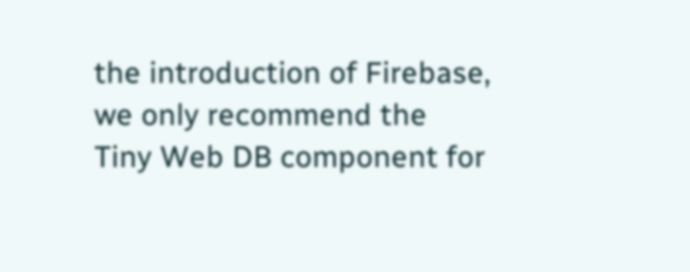the introduction of Firebase, we only recommend the Tiny Web DB component for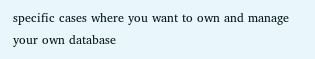specific cases where you want to own and manage your own database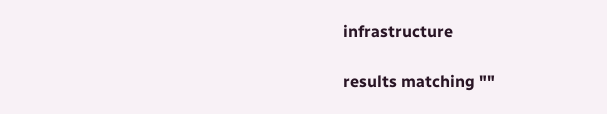infrastructure

results matching ""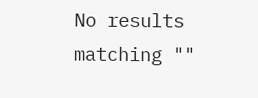No results matching ""